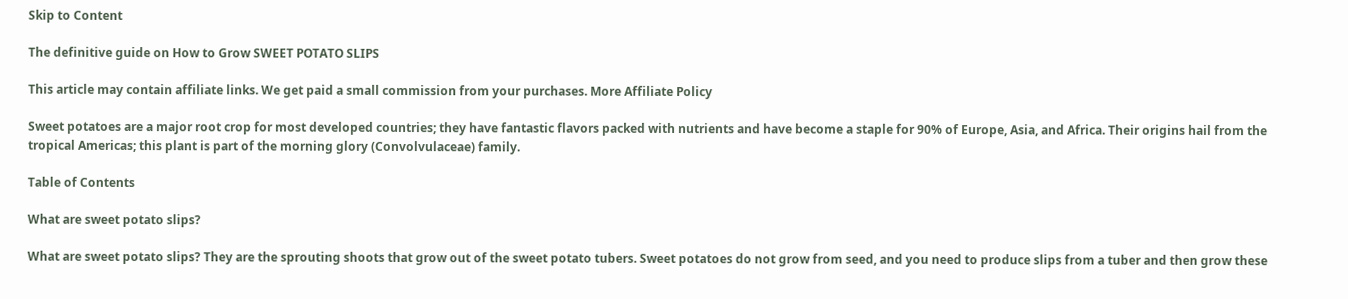Skip to Content

The definitive guide on How to Grow SWEET POTATO SLIPS

This article may contain affiliate links. We get paid a small commission from your purchases. More Affiliate Policy

Sweet potatoes are a major root crop for most developed countries; they have fantastic flavors packed with nutrients and have become a staple for 90% of Europe, Asia, and Africa. Their origins hail from the tropical Americas; this plant is part of the morning glory (Convolvulaceae) family.

Table of Contents

What are sweet potato slips?

What are sweet potato slips? They are the sprouting shoots that grow out of the sweet potato tubers. Sweet potatoes do not grow from seed, and you need to produce slips from a tuber and then grow these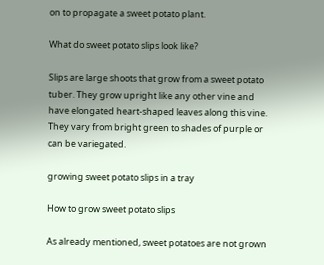on to propagate a sweet potato plant.

What do sweet potato slips look like?

Slips are large shoots that grow from a sweet potato tuber. They grow upright like any other vine and have elongated heart-shaped leaves along this vine. They vary from bright green to shades of purple or can be variegated.

growing sweet potato slips in a tray

How to grow sweet potato slips

As already mentioned, sweet potatoes are not grown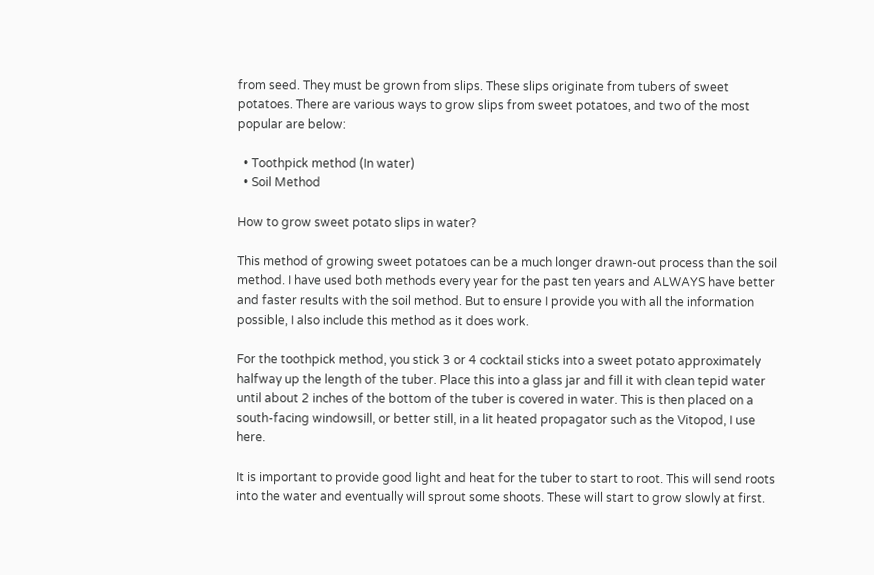from seed. They must be grown from slips. These slips originate from tubers of sweet potatoes. There are various ways to grow slips from sweet potatoes, and two of the most popular are below:

  • Toothpick method (In water)
  • Soil Method

How to grow sweet potato slips in water?

This method of growing sweet potatoes can be a much longer drawn-out process than the soil method. I have used both methods every year for the past ten years and ALWAYS have better and faster results with the soil method. But to ensure I provide you with all the information possible, I also include this method as it does work.

For the toothpick method, you stick 3 or 4 cocktail sticks into a sweet potato approximately halfway up the length of the tuber. Place this into a glass jar and fill it with clean tepid water until about 2 inches of the bottom of the tuber is covered in water. This is then placed on a south-facing windowsill, or better still, in a lit heated propagator such as the Vitopod, I use here.

It is important to provide good light and heat for the tuber to start to root. This will send roots into the water and eventually will sprout some shoots. These will start to grow slowly at first.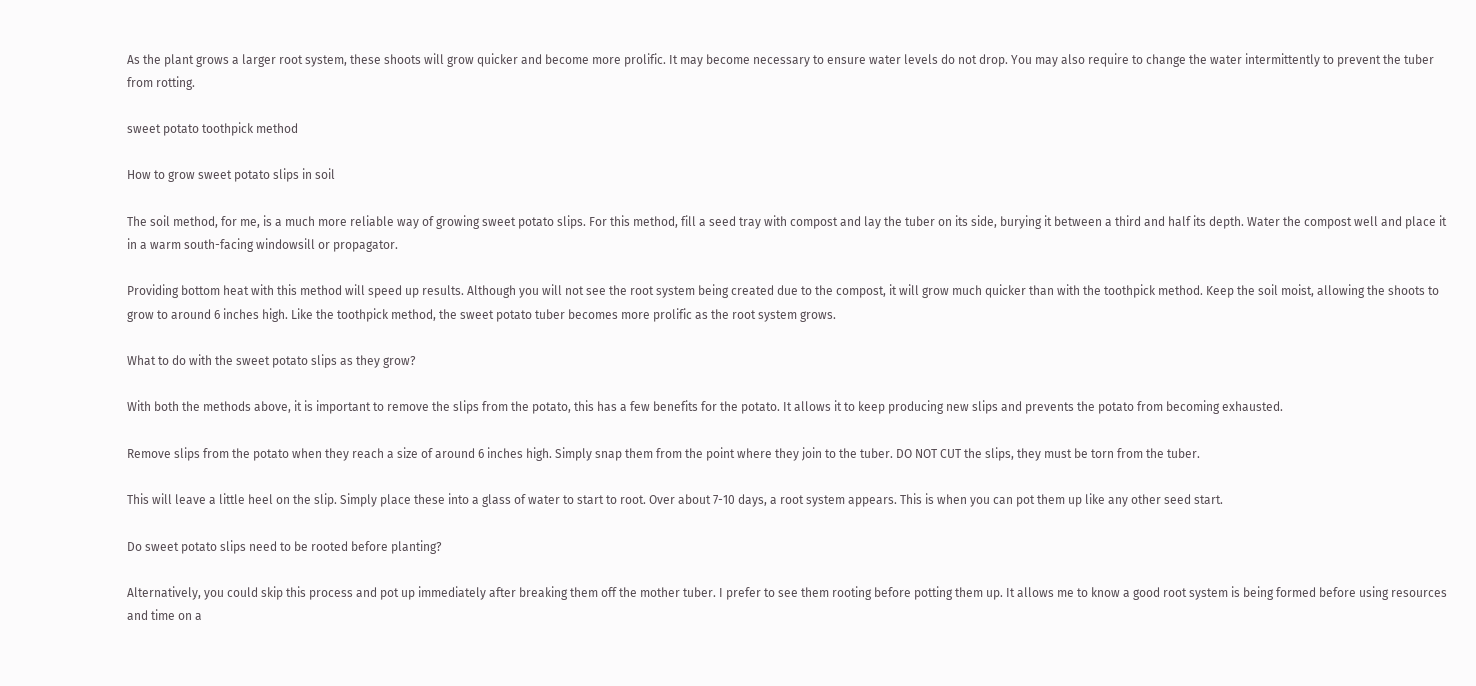As the plant grows a larger root system, these shoots will grow quicker and become more prolific. It may become necessary to ensure water levels do not drop. You may also require to change the water intermittently to prevent the tuber from rotting.

sweet potato toothpick method

How to grow sweet potato slips in soil

The soil method, for me, is a much more reliable way of growing sweet potato slips. For this method, fill a seed tray with compost and lay the tuber on its side, burying it between a third and half its depth. Water the compost well and place it in a warm south-facing windowsill or propagator.

Providing bottom heat with this method will speed up results. Although you will not see the root system being created due to the compost, it will grow much quicker than with the toothpick method. Keep the soil moist, allowing the shoots to grow to around 6 inches high. Like the toothpick method, the sweet potato tuber becomes more prolific as the root system grows.

What to do with the sweet potato slips as they grow?

With both the methods above, it is important to remove the slips from the potato, this has a few benefits for the potato. It allows it to keep producing new slips and prevents the potato from becoming exhausted.

Remove slips from the potato when they reach a size of around 6 inches high. Simply snap them from the point where they join to the tuber. DO NOT CUT the slips, they must be torn from the tuber.

This will leave a little heel on the slip. Simply place these into a glass of water to start to root. Over about 7-10 days, a root system appears. This is when you can pot them up like any other seed start.

Do sweet potato slips need to be rooted before planting?

Alternatively, you could skip this process and pot up immediately after breaking them off the mother tuber. I prefer to see them rooting before potting them up. It allows me to know a good root system is being formed before using resources and time on a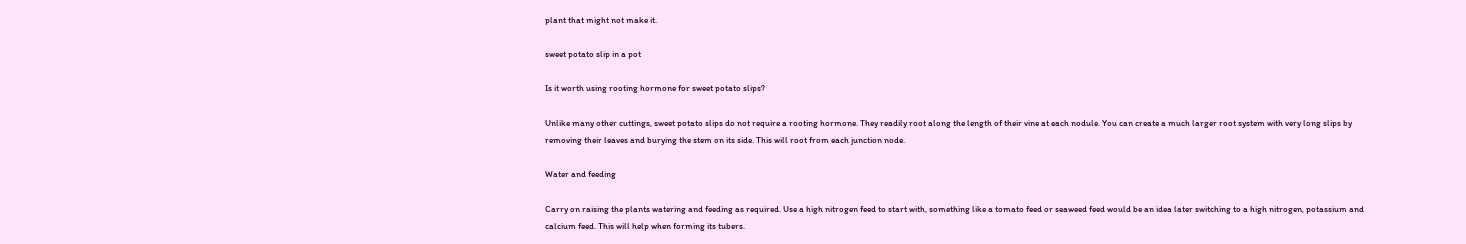plant that might not make it.

sweet potato slip in a pot

Is it worth using rooting hormone for sweet potato slips?

Unlike many other cuttings, sweet potato slips do not require a rooting hormone. They readily root along the length of their vine at each nodule. You can create a much larger root system with very long slips by removing their leaves and burying the stem on its side. This will root from each junction node.

Water and feeding

Carry on raising the plants watering and feeding as required. Use a high nitrogen feed to start with, something like a tomato feed or seaweed feed would be an idea later switching to a high nitrogen, potassium and calcium feed. This will help when forming its tubers.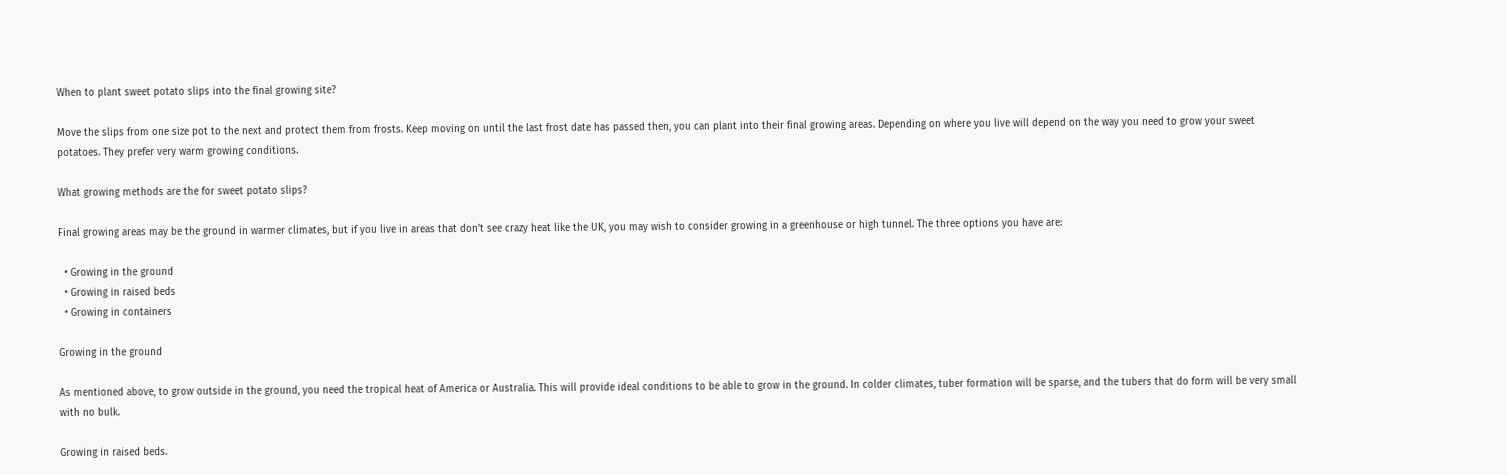When to plant sweet potato slips into the final growing site?

Move the slips from one size pot to the next and protect them from frosts. Keep moving on until the last frost date has passed then, you can plant into their final growing areas. Depending on where you live will depend on the way you need to grow your sweet potatoes. They prefer very warm growing conditions.

What growing methods are the for sweet potato slips?

Final growing areas may be the ground in warmer climates, but if you live in areas that don’t see crazy heat like the UK, you may wish to consider growing in a greenhouse or high tunnel. The three options you have are:

  • Growing in the ground
  • Growing in raised beds
  • Growing in containers

Growing in the ground

As mentioned above, to grow outside in the ground, you need the tropical heat of America or Australia. This will provide ideal conditions to be able to grow in the ground. In colder climates, tuber formation will be sparse, and the tubers that do form will be very small with no bulk.

Growing in raised beds.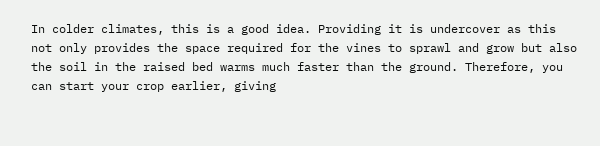In colder climates, this is a good idea. Providing it is undercover as this not only provides the space required for the vines to sprawl and grow but also the soil in the raised bed warms much faster than the ground. Therefore, you can start your crop earlier, giving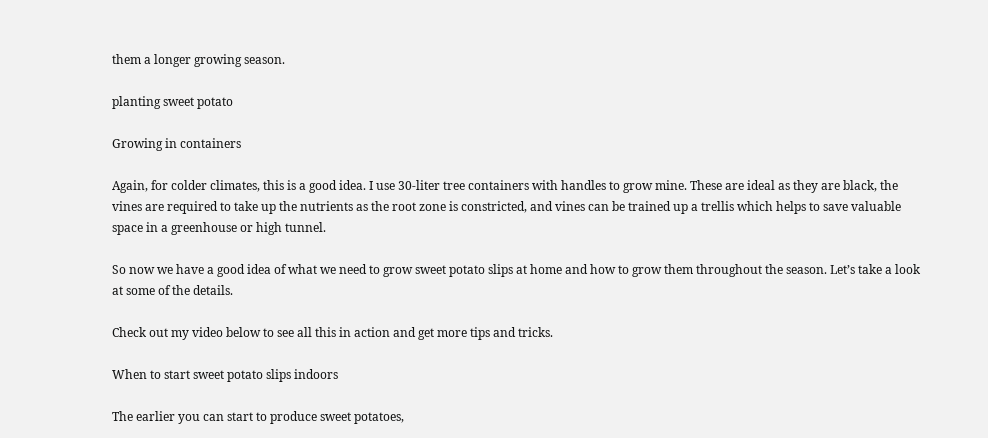them a longer growing season.

planting sweet potato

Growing in containers

Again, for colder climates, this is a good idea. I use 30-liter tree containers with handles to grow mine. These are ideal as they are black, the vines are required to take up the nutrients as the root zone is constricted, and vines can be trained up a trellis which helps to save valuable space in a greenhouse or high tunnel.

So now we have a good idea of what we need to grow sweet potato slips at home and how to grow them throughout the season. Let’s take a look at some of the details.

Check out my video below to see all this in action and get more tips and tricks.

When to start sweet potato slips indoors

The earlier you can start to produce sweet potatoes,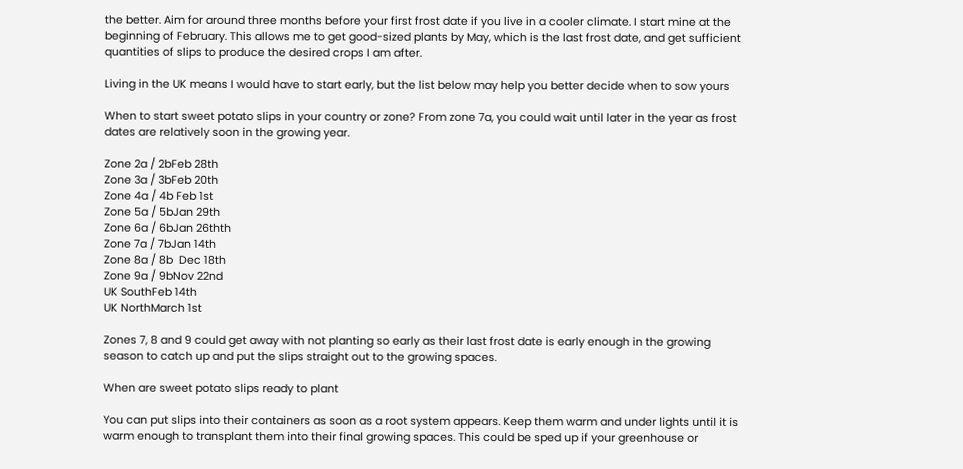the better. Aim for around three months before your first frost date if you live in a cooler climate. I start mine at the beginning of February. This allows me to get good-sized plants by May, which is the last frost date, and get sufficient quantities of slips to produce the desired crops I am after.

Living in the UK means I would have to start early, but the list below may help you better decide when to sow yours

When to start sweet potato slips in your country or zone? From zone 7a, you could wait until later in the year as frost dates are relatively soon in the growing year.

Zone 2a / 2bFeb 28th
Zone 3a / 3bFeb 20th
Zone 4a / 4b Feb 1st
Zone 5a / 5bJan 29th
Zone 6a / 6bJan 26thth
Zone 7a / 7bJan 14th
Zone 8a / 8b  Dec 18th
Zone 9a / 9bNov 22nd
UK SouthFeb 14th
UK NorthMarch 1st

Zones 7, 8 and 9 could get away with not planting so early as their last frost date is early enough in the growing season to catch up and put the slips straight out to the growing spaces.

When are sweet potato slips ready to plant

You can put slips into their containers as soon as a root system appears. Keep them warm and under lights until it is warm enough to transplant them into their final growing spaces. This could be sped up if your greenhouse or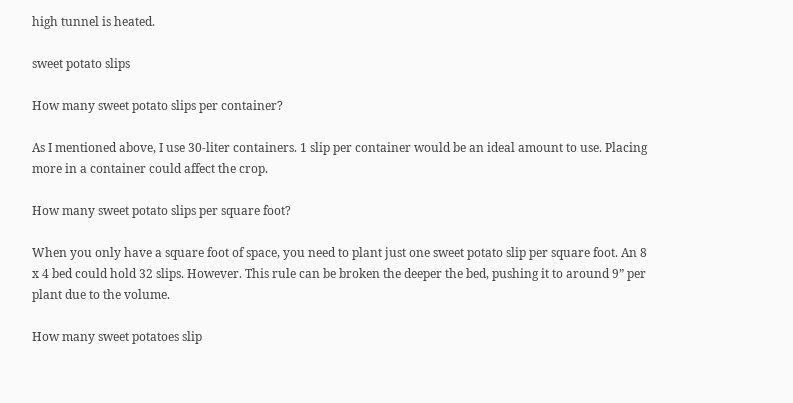high tunnel is heated.

sweet potato slips

How many sweet potato slips per container?

As I mentioned above, I use 30-liter containers. 1 slip per container would be an ideal amount to use. Placing more in a container could affect the crop.

How many sweet potato slips per square foot?

When you only have a square foot of space, you need to plant just one sweet potato slip per square foot. An 8 x 4 bed could hold 32 slips. However. This rule can be broken the deeper the bed, pushing it to around 9” per plant due to the volume.

How many sweet potatoes slip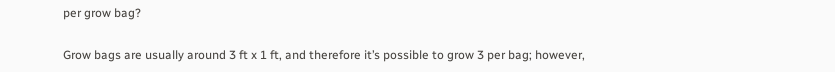per grow bag?

Grow bags are usually around 3 ft x 1 ft, and therefore it’s possible to grow 3 per bag; however,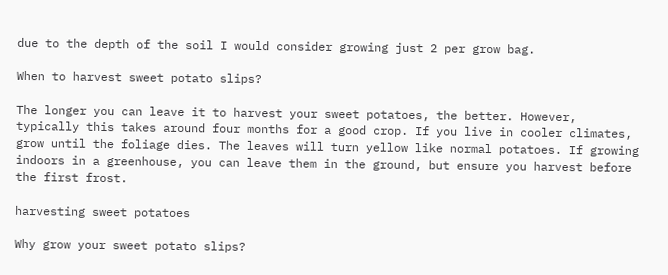due to the depth of the soil I would consider growing just 2 per grow bag.

When to harvest sweet potato slips?

The longer you can leave it to harvest your sweet potatoes, the better. However, typically this takes around four months for a good crop. If you live in cooler climates, grow until the foliage dies. The leaves will turn yellow like normal potatoes. If growing indoors in a greenhouse, you can leave them in the ground, but ensure you harvest before the first frost.

harvesting sweet potatoes

Why grow your sweet potato slips?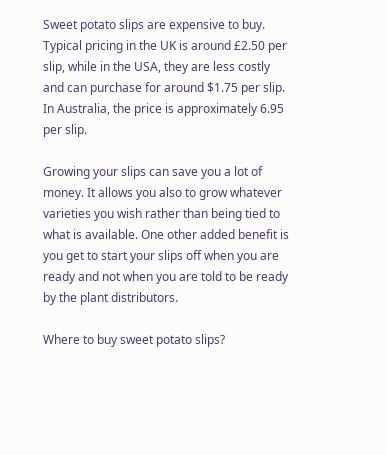Sweet potato slips are expensive to buy. Typical pricing in the UK is around £2.50 per slip, while in the USA, they are less costly and can purchase for around $1.75 per slip. In Australia, the price is approximately 6.95 per slip.

Growing your slips can save you a lot of money. It allows you also to grow whatever varieties you wish rather than being tied to what is available. One other added benefit is you get to start your slips off when you are ready and not when you are told to be ready by the plant distributors.

Where to buy sweet potato slips?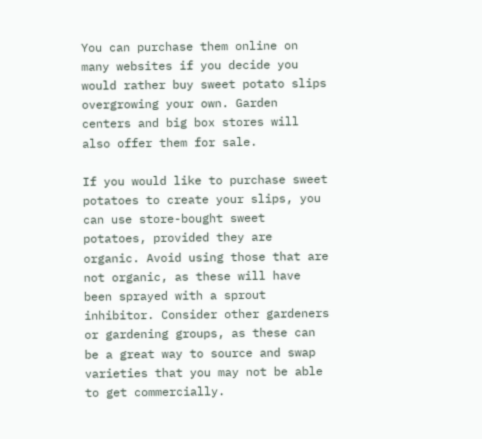You can purchase them online on many websites if you decide you would rather buy sweet potato slips overgrowing your own. Garden centers and big box stores will also offer them for sale.

If you would like to purchase sweet potatoes to create your slips, you can use store-bought sweet potatoes, provided they are organic. Avoid using those that are not organic, as these will have been sprayed with a sprout inhibitor. Consider other gardeners or gardening groups, as these can be a great way to source and swap varieties that you may not be able to get commercially.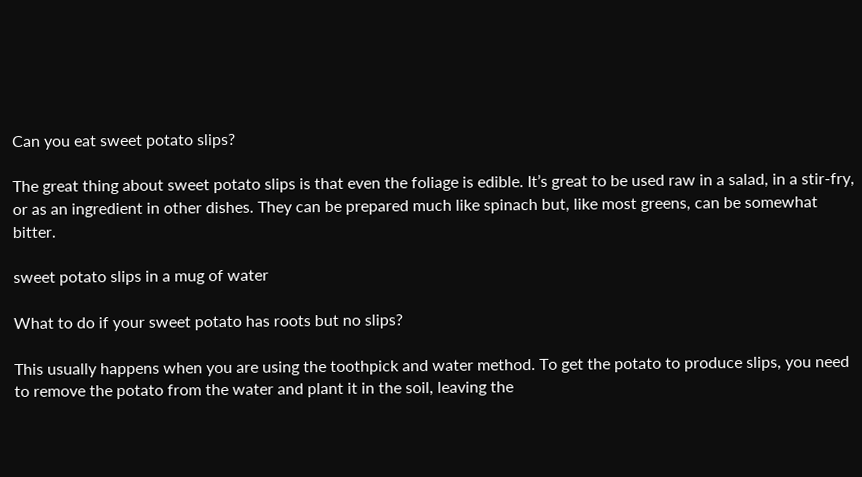Can you eat sweet potato slips?

The great thing about sweet potato slips is that even the foliage is edible. It’s great to be used raw in a salad, in a stir-fry, or as an ingredient in other dishes. They can be prepared much like spinach but, like most greens, can be somewhat bitter.

sweet potato slips in a mug of water

What to do if your sweet potato has roots but no slips?

This usually happens when you are using the toothpick and water method. To get the potato to produce slips, you need to remove the potato from the water and plant it in the soil, leaving the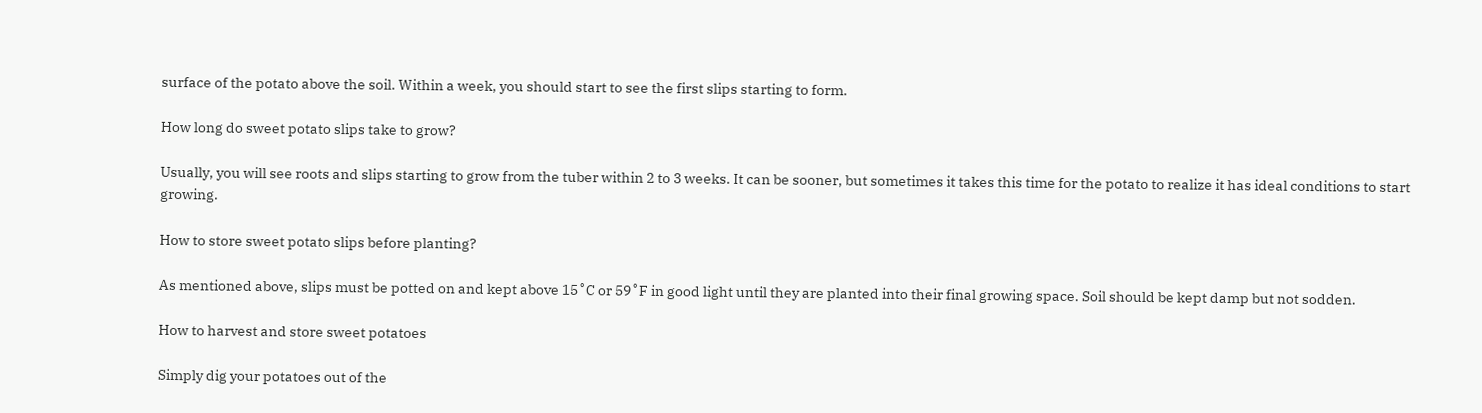surface of the potato above the soil. Within a week, you should start to see the first slips starting to form.

How long do sweet potato slips take to grow?

Usually, you will see roots and slips starting to grow from the tuber within 2 to 3 weeks. It can be sooner, but sometimes it takes this time for the potato to realize it has ideal conditions to start growing.

How to store sweet potato slips before planting?

As mentioned above, slips must be potted on and kept above 15˚C or 59˚F in good light until they are planted into their final growing space. Soil should be kept damp but not sodden.

How to harvest and store sweet potatoes

Simply dig your potatoes out of the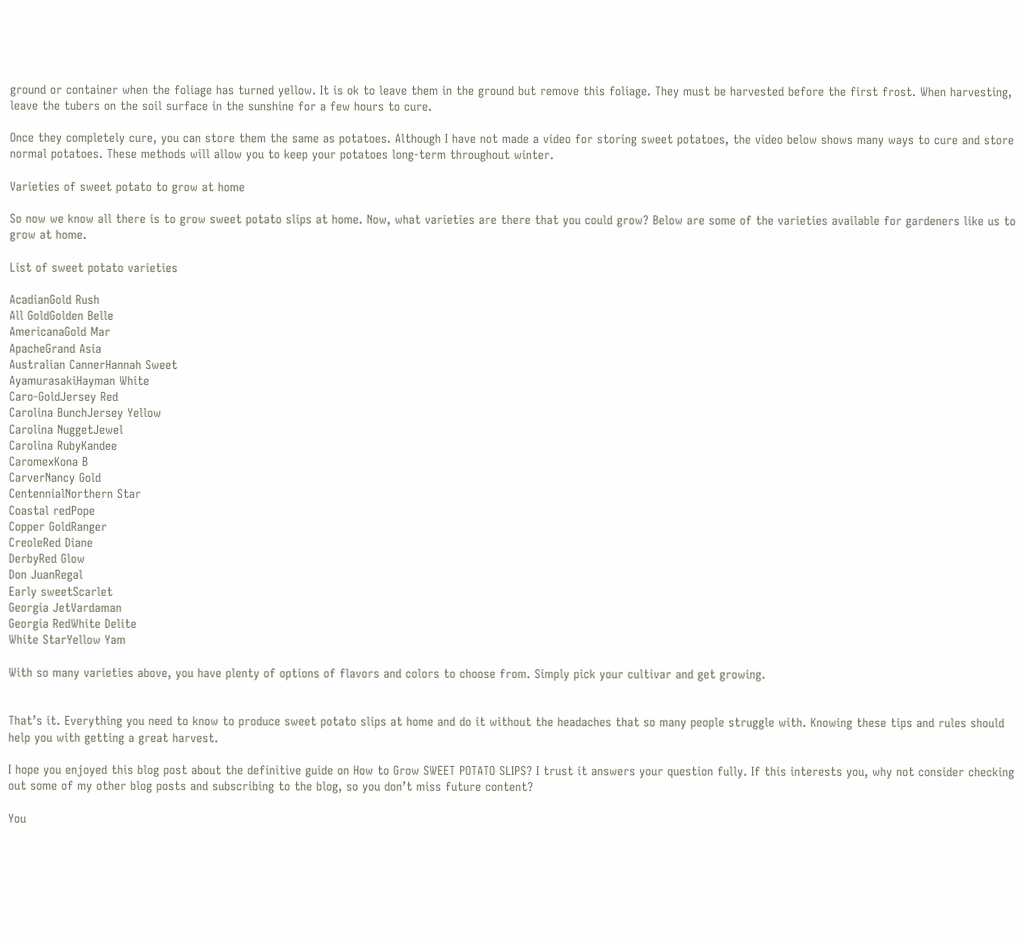ground or container when the foliage has turned yellow. It is ok to leave them in the ground but remove this foliage. They must be harvested before the first frost. When harvesting, leave the tubers on the soil surface in the sunshine for a few hours to cure.

Once they completely cure, you can store them the same as potatoes. Although I have not made a video for storing sweet potatoes, the video below shows many ways to cure and store normal potatoes. These methods will allow you to keep your potatoes long-term throughout winter.

Varieties of sweet potato to grow at home

So now we know all there is to grow sweet potato slips at home. Now, what varieties are there that you could grow? Below are some of the varieties available for gardeners like us to grow at home.

List of sweet potato varieties

AcadianGold Rush
All GoldGolden Belle
AmericanaGold Mar
ApacheGrand Asia
Australian CannerHannah Sweet
AyamurasakiHayman White
Caro-GoldJersey Red
Carolina BunchJersey Yellow
Carolina NuggetJewel
Carolina RubyKandee
CaromexKona B
CarverNancy Gold
CentennialNorthern Star
Coastal redPope
Copper GoldRanger
CreoleRed Diane
DerbyRed Glow
Don JuanRegal
Early sweetScarlet
Georgia JetVardaman
Georgia RedWhite Delite
White StarYellow Yam

With so many varieties above, you have plenty of options of flavors and colors to choose from. Simply pick your cultivar and get growing.


That’s it. Everything you need to know to produce sweet potato slips at home and do it without the headaches that so many people struggle with. Knowing these tips and rules should help you with getting a great harvest.

I hope you enjoyed this blog post about the definitive guide on How to Grow SWEET POTATO SLIPS? I trust it answers your question fully. If this interests you, why not consider checking out some of my other blog posts and subscribing to the blog, so you don’t miss future content?

You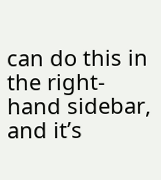can do this in the right-hand sidebar, and it’s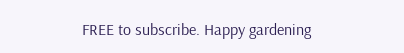FREE to subscribe. Happy gardening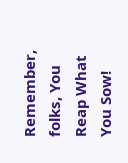Remember, folks, You Reap What You Sow!